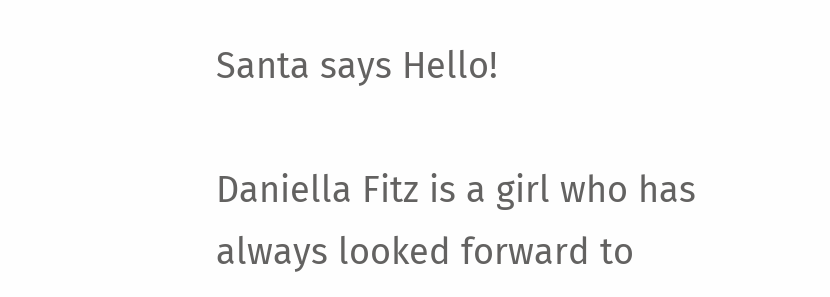Santa says Hello!

Daniella Fitz is a girl who has always looked forward to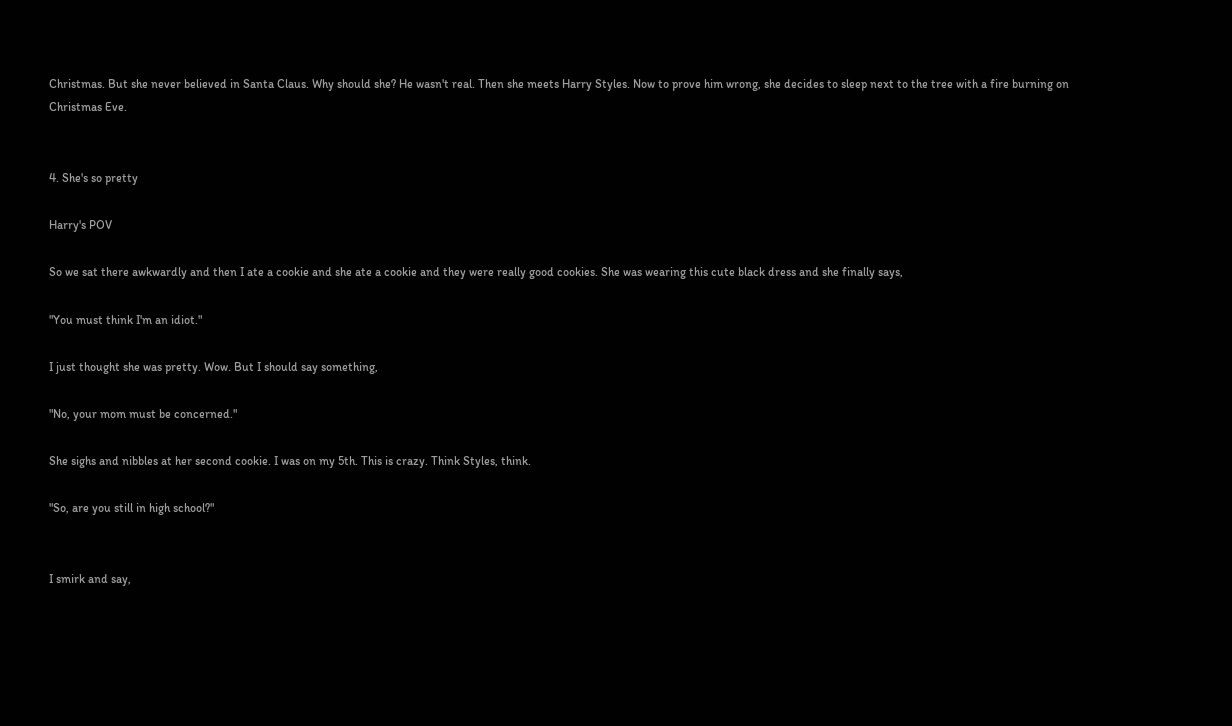Christmas. But she never believed in Santa Claus. Why should she? He wasn't real. Then she meets Harry Styles. Now to prove him wrong, she decides to sleep next to the tree with a fire burning on Christmas Eve.


4. She's so pretty

Harry's POV

So we sat there awkwardly and then I ate a cookie and she ate a cookie and they were really good cookies. She was wearing this cute black dress and she finally says,

"You must think I'm an idiot."

I just thought she was pretty. Wow. But I should say something,

"No, your mom must be concerned."

She sighs and nibbles at her second cookie. I was on my 5th. This is crazy. Think Styles, think.

"So, are you still in high school?"


I smirk and say,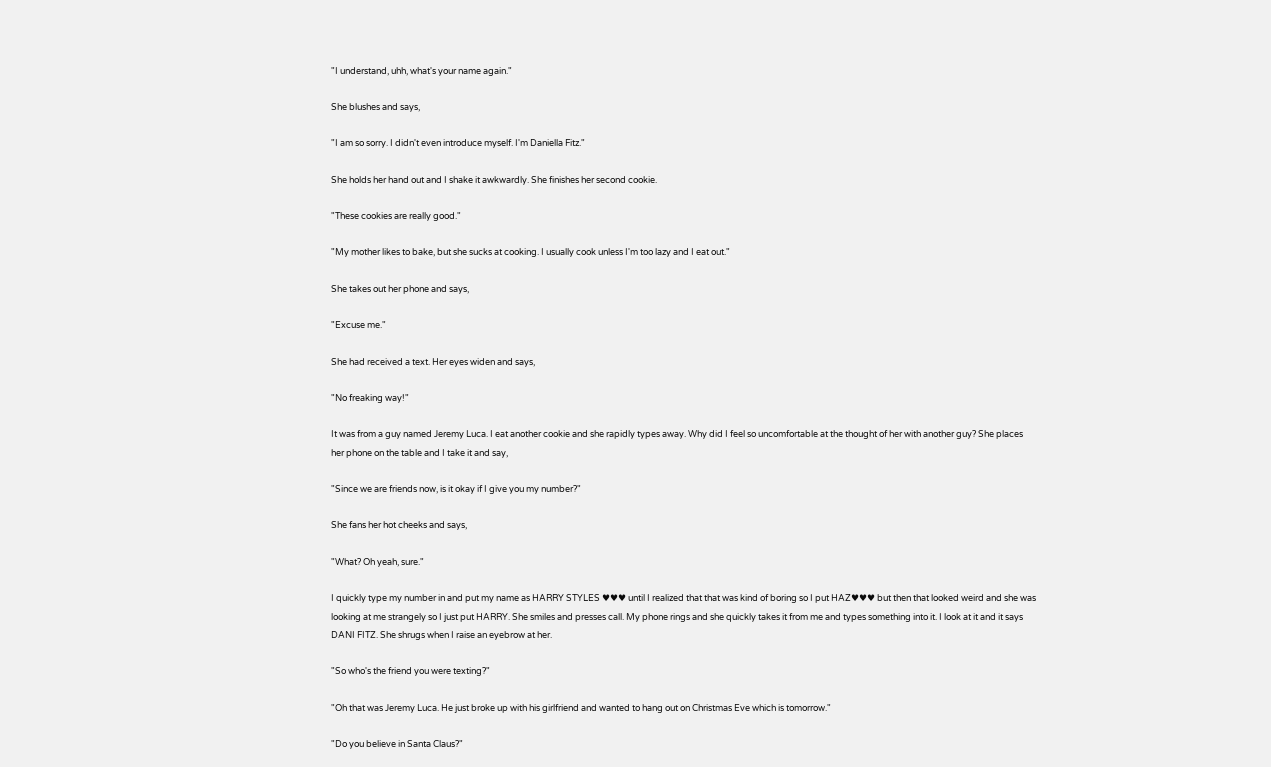"I understand, uhh, what's your name again."

She blushes and says,

"I am so sorry. I didn't even introduce myself. I'm Daniella Fitz."

She holds her hand out and I shake it awkwardly. She finishes her second cookie.

"These cookies are really good."

"My mother likes to bake, but she sucks at cooking. I usually cook unless I'm too lazy and I eat out."

She takes out her phone and says,

"Excuse me."

She had received a text. Her eyes widen and says,

"No freaking way!"

It was from a guy named Jeremy Luca. I eat another cookie and she rapidly types away. Why did I feel so uncomfortable at the thought of her with another guy? She places her phone on the table and I take it and say,

"Since we are friends now, is it okay if I give you my number?"

She fans her hot cheeks and says,

"What? Oh yeah, sure."

I quickly type my number in and put my name as HARRY STYLES ♥♥♥ until I realized that that was kind of boring so I put HAZ♥♥♥ but then that looked weird and she was looking at me strangely so I just put HARRY. She smiles and presses call. My phone rings and she quickly takes it from me and types something into it. I look at it and it says DANI FITZ. She shrugs when I raise an eyebrow at her.

"So who's the friend you were texting?"

"Oh that was Jeremy Luca. He just broke up with his girlfriend and wanted to hang out on Christmas Eve which is tomorrow."

"Do you believe in Santa Claus?"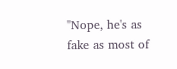"Nope, he's as fake as most of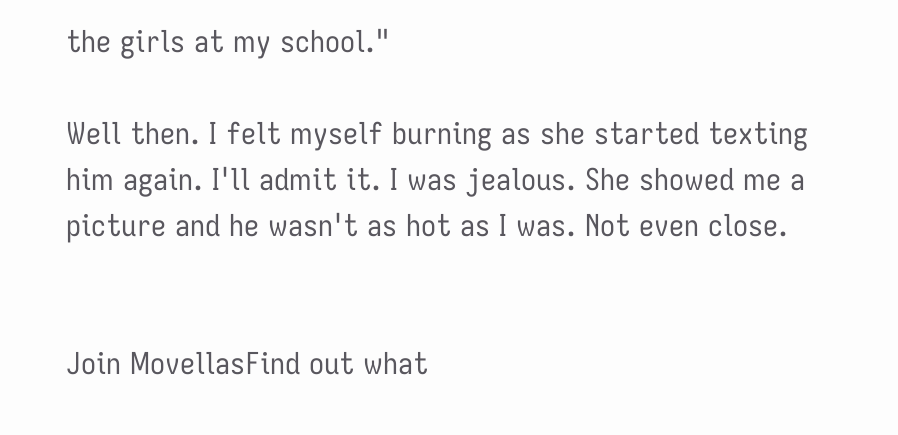the girls at my school."

Well then. I felt myself burning as she started texting him again. I'll admit it. I was jealous. She showed me a picture and he wasn't as hot as I was. Not even close.


Join MovellasFind out what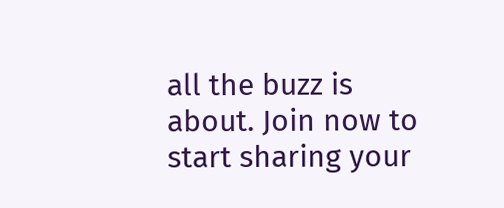all the buzz is about. Join now to start sharing your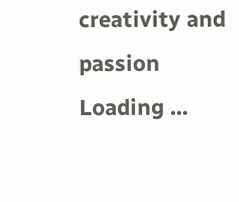creativity and passion
Loading ...